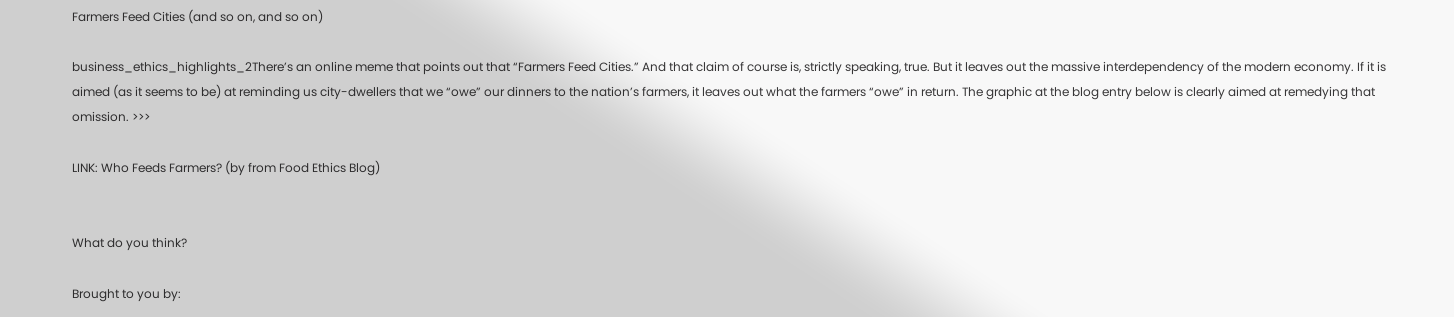Farmers Feed Cities (and so on, and so on)

business_ethics_highlights_2There’s an online meme that points out that “Farmers Feed Cities.” And that claim of course is, strictly speaking, true. But it leaves out the massive interdependency of the modern economy. If it is aimed (as it seems to be) at reminding us city-dwellers that we “owe” our dinners to the nation’s farmers, it leaves out what the farmers “owe” in return. The graphic at the blog entry below is clearly aimed at remedying that omission. >>>

LINK: Who Feeds Farmers? (by from Food Ethics Blog)


What do you think?

Brought to you by: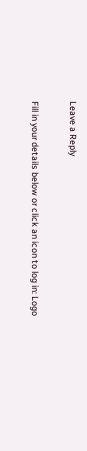Leave a Reply

Fill in your details below or click an icon to log in: Logo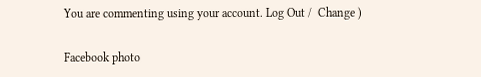You are commenting using your account. Log Out /  Change )

Facebook photo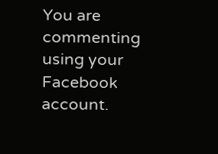You are commenting using your Facebook account.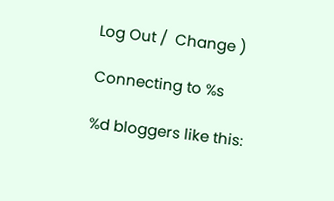Log Out /  Change )

Connecting to %s

%d bloggers like this: